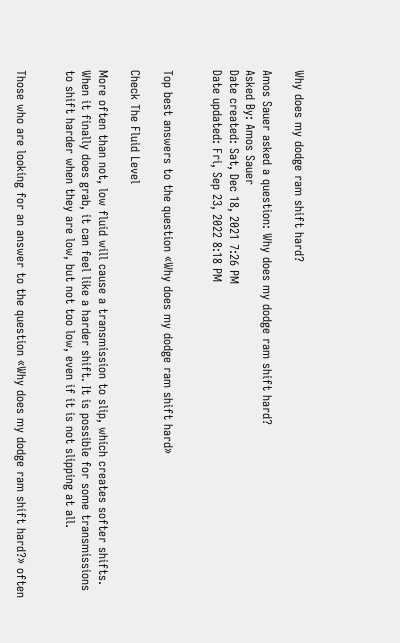Why does my dodge ram shift hard?

Amos Sauer asked a question: Why does my dodge ram shift hard?
Asked By: Amos Sauer
Date created: Sat, Dec 18, 2021 7:26 PM
Date updated: Fri, Sep 23, 2022 8:18 PM


Top best answers to the question «Why does my dodge ram shift hard»

Check The Fluid Level

More often than not, low fluid will cause a transmission to slip, which creates softer shifts. When it finally does grab, it can feel like a harder shift. It is possible for some transmissions to shift harder when they are low, but not too low, even if it is not slipping at all.


Those who are looking for an answer to the question «Why does my dodge ram shift hard?» often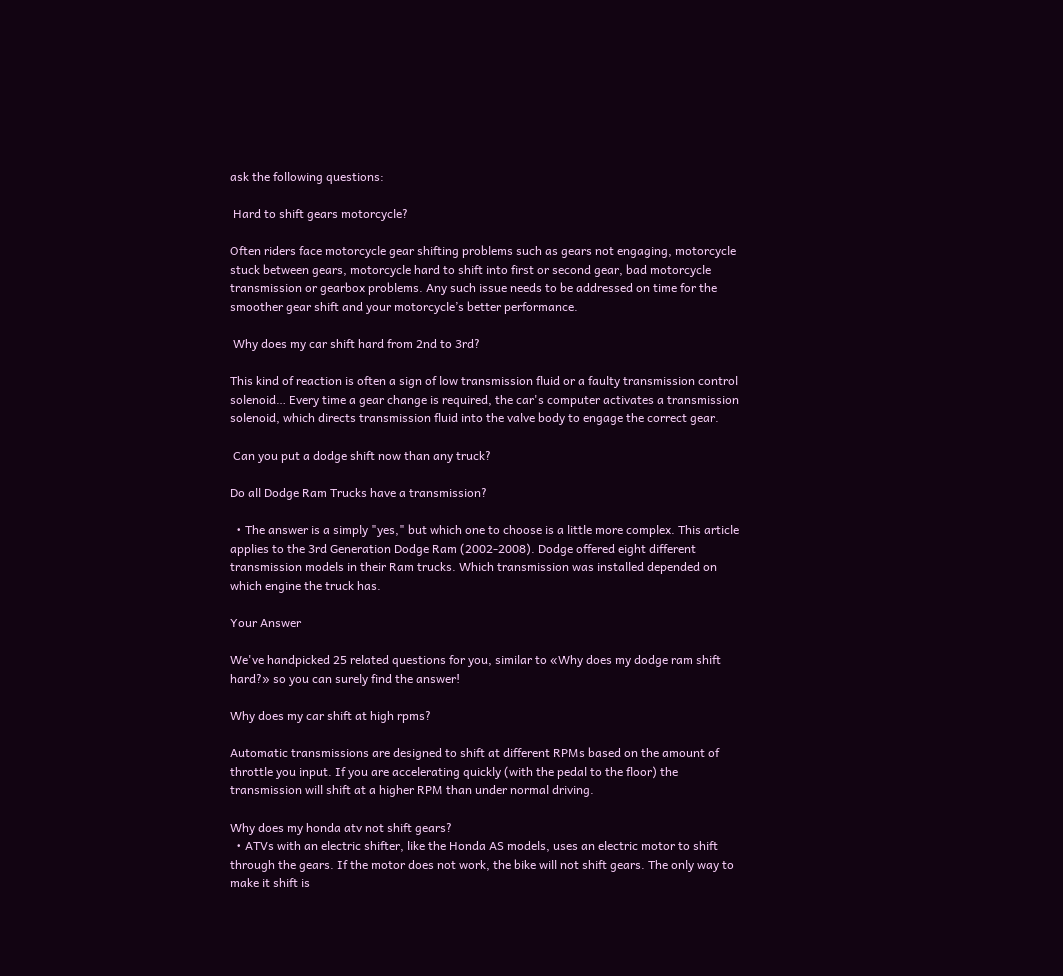ask the following questions:

 Hard to shift gears motorcycle?

Often riders face motorcycle gear shifting problems such as gears not engaging, motorcycle stuck between gears, motorcycle hard to shift into first or second gear, bad motorcycle transmission or gearbox problems. Any such issue needs to be addressed on time for the smoother gear shift and your motorcycle’s better performance.

 Why does my car shift hard from 2nd to 3rd?

This kind of reaction is often a sign of low transmission fluid or a faulty transmission control solenoid… Every time a gear change is required, the car's computer activates a transmission solenoid, which directs transmission fluid into the valve body to engage the correct gear.

 Can you put a dodge shift now than any truck?

Do all Dodge Ram Trucks have a transmission?

  • The answer is a simply "yes," but which one to choose is a little more complex. This article applies to the 3rd Generation Dodge Ram (2002-2008). Dodge offered eight different transmission models in their Ram trucks. Which transmission was installed depended on which engine the truck has.

Your Answer

We've handpicked 25 related questions for you, similar to «Why does my dodge ram shift hard?» so you can surely find the answer!

Why does my car shift at high rpms?

Automatic transmissions are designed to shift at different RPMs based on the amount of throttle you input. If you are accelerating quickly (with the pedal to the floor) the transmission will shift at a higher RPM than under normal driving.

Why does my honda atv not shift gears?
  • ATVs with an electric shifter, like the Honda AS models, uses an electric motor to shift through the gears. If the motor does not work, the bike will not shift gears. The only way to make it shift is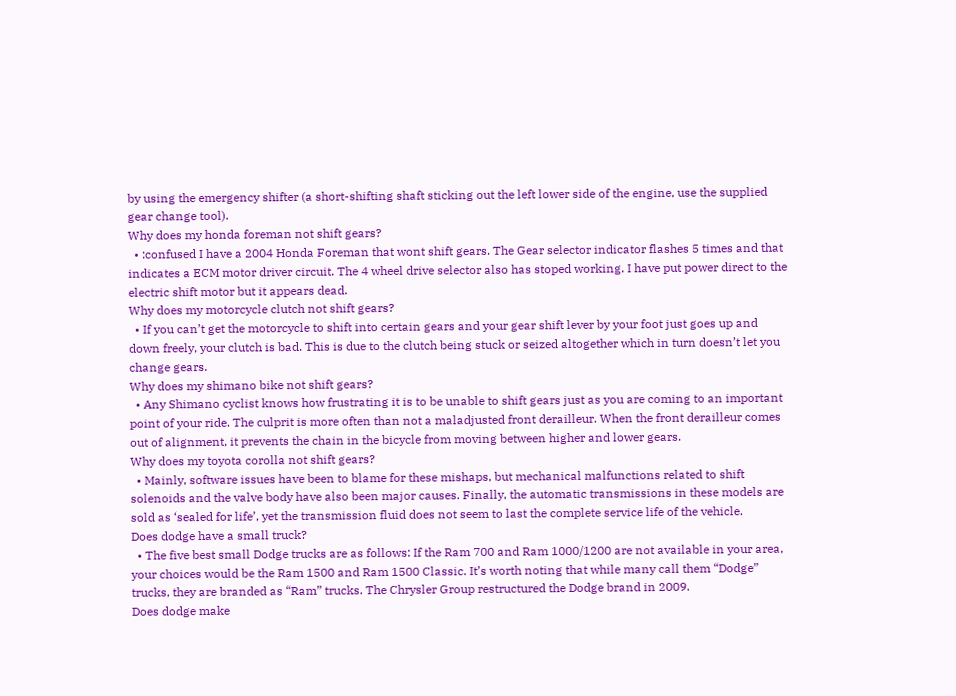by using the emergency shifter (a short-shifting shaft sticking out the left lower side of the engine, use the supplied gear change tool).
Why does my honda foreman not shift gears?
  • :confused I have a 2004 Honda Foreman that wont shift gears. The Gear selector indicator flashes 5 times and that indicates a ECM motor driver circuit. The 4 wheel drive selector also has stoped working. I have put power direct to the electric shift motor but it appears dead.
Why does my motorcycle clutch not shift gears?
  • If you can’t get the motorcycle to shift into certain gears and your gear shift lever by your foot just goes up and down freely, your clutch is bad. This is due to the clutch being stuck or seized altogether which in turn doesn’t let you change gears.
Why does my shimano bike not shift gears?
  • Any Shimano cyclist knows how frustrating it is to be unable to shift gears just as you are coming to an important point of your ride. The culprit is more often than not a maladjusted front derailleur. When the front derailleur comes out of alignment, it prevents the chain in the bicycle from moving between higher and lower gears.
Why does my toyota corolla not shift gears?
  • Mainly, software issues have been to blame for these mishaps, but mechanical malfunctions related to shift solenoids and the valve body have also been major causes. Finally, the automatic transmissions in these models are sold as ‘sealed for life’, yet the transmission fluid does not seem to last the complete service life of the vehicle.
Does dodge have a small truck?
  • The five best small Dodge trucks are as follows: If the Ram 700 and Ram 1000/1200 are not available in your area, your choices would be the Ram 1500 and Ram 1500 Classic. It’s worth noting that while many call them “Dodge” trucks, they are branded as “Ram” trucks. The Chrysler Group restructured the Dodge brand in 2009.
Does dodge make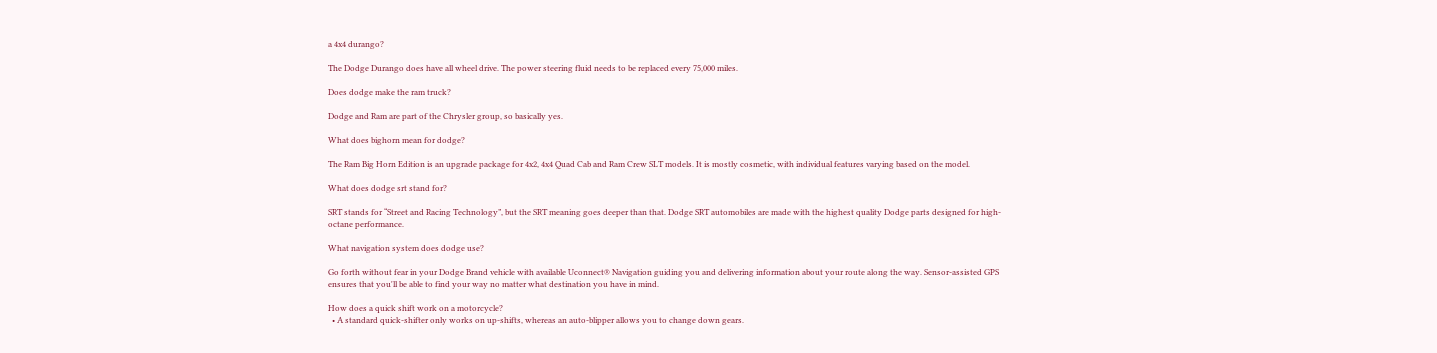a 4x4 durango?

The Dodge Durango does have all wheel drive. The power steering fluid needs to be replaced every 75,000 miles.

Does dodge make the ram truck?

Dodge and Ram are part of the Chrysler group, so basically yes.

What does bighorn mean for dodge?

The Ram Big Horn Edition is an upgrade package for 4x2, 4x4 Quad Cab and Ram Crew SLT models. It is mostly cosmetic, with individual features varying based on the model.

What does dodge srt stand for?

SRT stands for “Street and Racing Technology”, but the SRT meaning goes deeper than that. Dodge SRT automobiles are made with the highest quality Dodge parts designed for high-octane performance.

What navigation system does dodge use?

Go forth without fear in your Dodge Brand vehicle with available Uconnect® Navigation guiding you and delivering information about your route along the way. Sensor-assisted GPS ensures that you'll be able to find your way no matter what destination you have in mind.

How does a quick shift work on a motorcycle?
  • A standard quick-shifter only works on up-shifts, whereas an auto-blipper allows you to change down gears.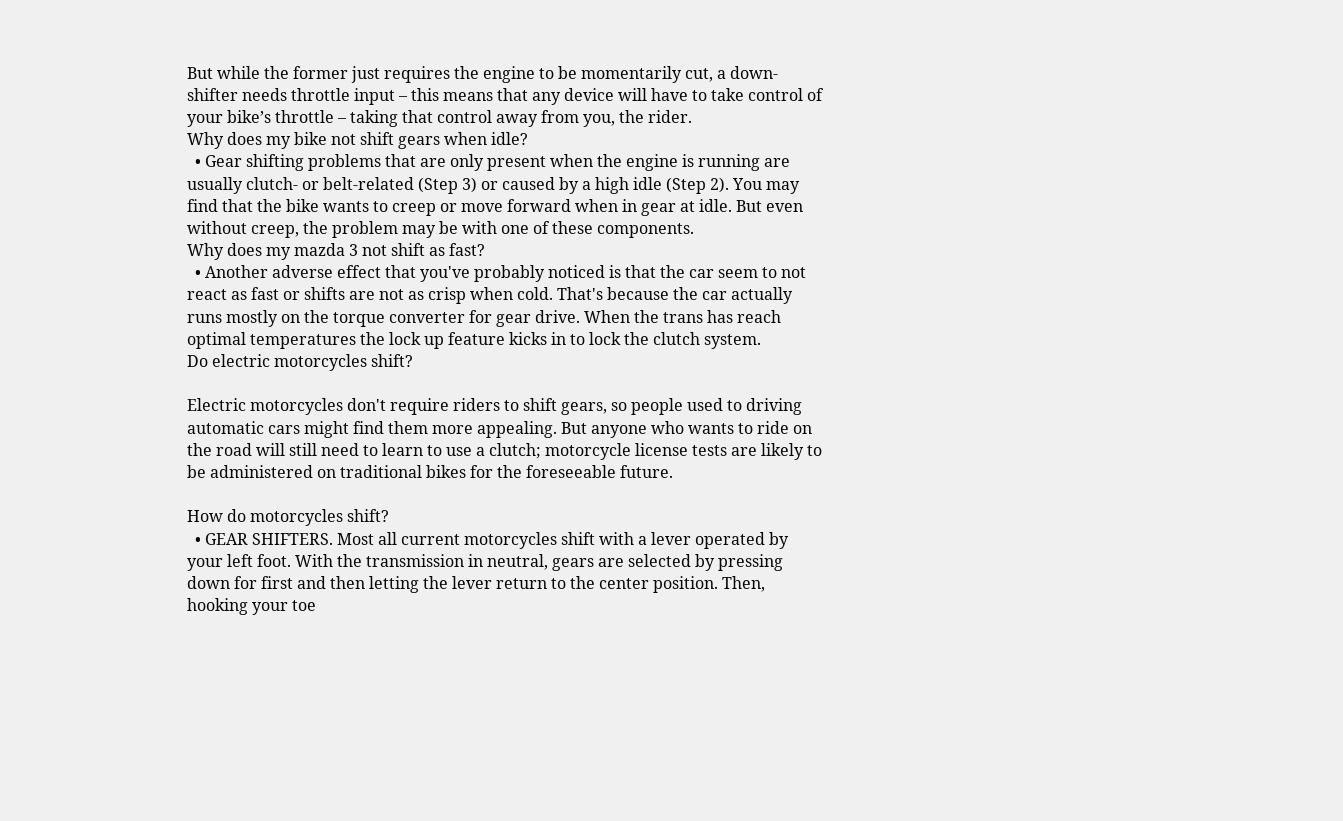But while the former just requires the engine to be momentarily cut, a down-shifter needs throttle input – this means that any device will have to take control of your bike’s throttle – taking that control away from you, the rider.
Why does my bike not shift gears when idle?
  • Gear shifting problems that are only present when the engine is running are usually clutch- or belt-related (Step 3) or caused by a high idle (Step 2). You may find that the bike wants to creep or move forward when in gear at idle. But even without creep, the problem may be with one of these components.
Why does my mazda 3 not shift as fast?
  • Another adverse effect that you've probably noticed is that the car seem to not react as fast or shifts are not as crisp when cold. That's because the car actually runs mostly on the torque converter for gear drive. When the trans has reach optimal temperatures the lock up feature kicks in to lock the clutch system.
Do electric motorcycles shift?

Electric motorcycles don't require riders to shift gears, so people used to driving automatic cars might find them more appealing. But anyone who wants to ride on the road will still need to learn to use a clutch; motorcycle license tests are likely to be administered on traditional bikes for the foreseeable future.

How do motorcycles shift?
  • GEAR SHIFTERS. Most all current motorcycles shift with a lever operated by your left foot. With the transmission in neutral, gears are selected by pressing down for first and then letting the lever return to the center position. Then, hooking your toe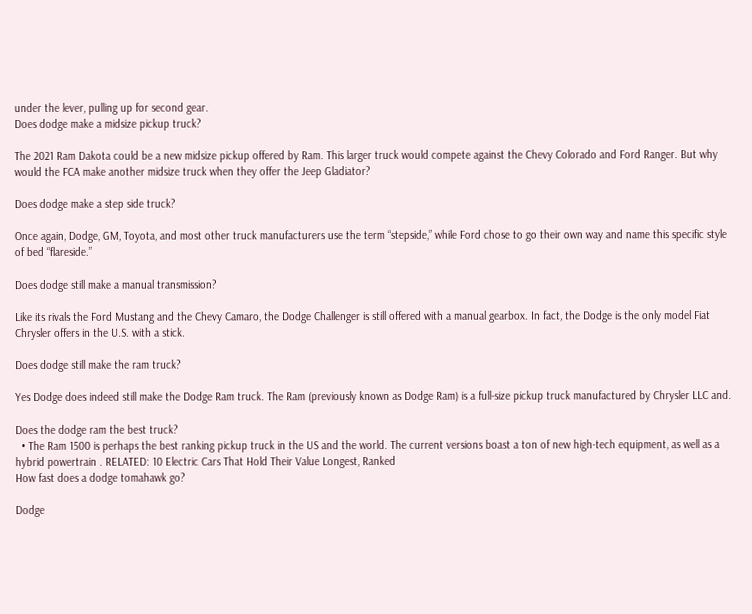under the lever, pulling up for second gear.
Does dodge make a midsize pickup truck?

The 2021 Ram Dakota could be a new midsize pickup offered by Ram. This larger truck would compete against the Chevy Colorado and Ford Ranger. But why would the FCA make another midsize truck when they offer the Jeep Gladiator?

Does dodge make a step side truck?

Once again, Dodge, GM, Toyota, and most other truck manufacturers use the term “stepside,” while Ford chose to go their own way and name this specific style of bed “flareside.”

Does dodge still make a manual transmission?

Like its rivals the Ford Mustang and the Chevy Camaro, the Dodge Challenger is still offered with a manual gearbox. In fact, the Dodge is the only model Fiat Chrysler offers in the U.S. with a stick.

Does dodge still make the ram truck?

Yes Dodge does indeed still make the Dodge Ram truck. The Ram (previously known as Dodge Ram) is a full-size pickup truck manufactured by Chrysler LLC and.

Does the dodge ram the best truck?
  • The Ram 1500 is perhaps the best ranking pickup truck in the US and the world. The current versions boast a ton of new high-tech equipment, as well as a hybrid powertrain . RELATED: 10 Electric Cars That Hold Their Value Longest, Ranked
How fast does a dodge tomahawk go?

Dodge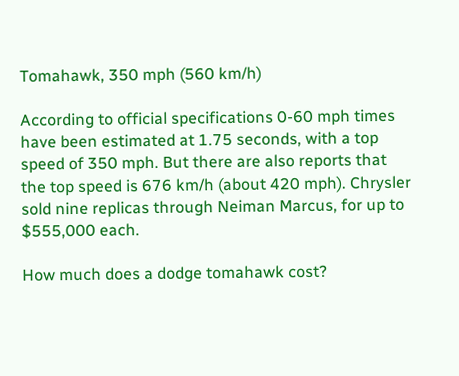Tomahawk, 350 mph (560 km/h)

According to official specifications 0-60 mph times have been estimated at 1.75 seconds, with a top speed of 350 mph. But there are also reports that the top speed is 676 km/h (about 420 mph). Chrysler sold nine replicas through Neiman Marcus, for up to $555,000 each.

How much does a dodge tomahawk cost?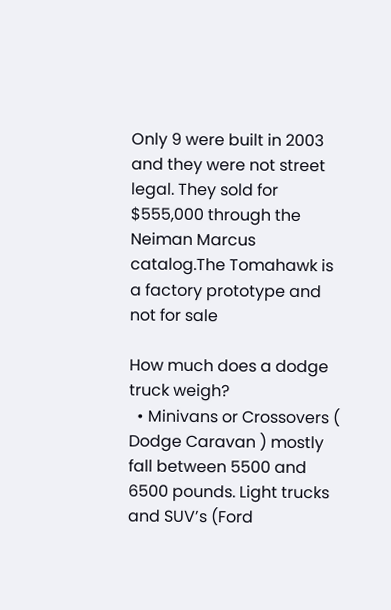Only 9 were built in 2003 and they were not street legal. They sold for $555,000 through the Neiman Marcus catalog.The Tomahawk is a factory prototype and not for sale

How much does a dodge truck weigh?
  • Minivans or Crossovers ( Dodge Caravan ) mostly fall between 5500 and 6500 pounds. Light trucks and SUV’s (Ford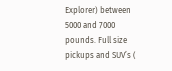Explorer) between 5000 and 7000 pounds. Full size pickups and SUV’s (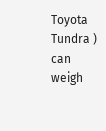Toyota Tundra ) can weigh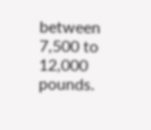between 7,500 to 12,000 pounds.